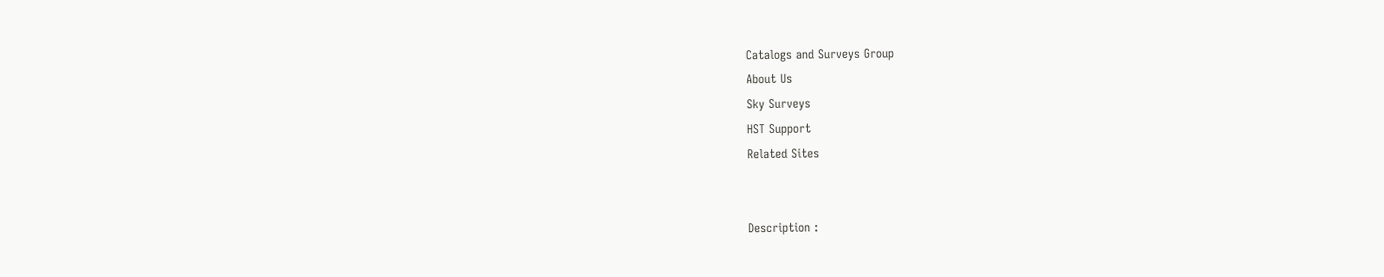Catalogs and Surveys Group
About Us
Sky Surveys
HST Support
Related Sites


Description :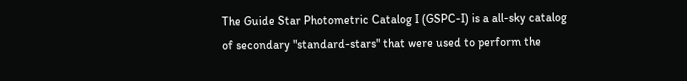The Guide Star Photometric Catalog I (GSPC-I) is a all-sky catalog of secondary "standard-stars" that were used to perform the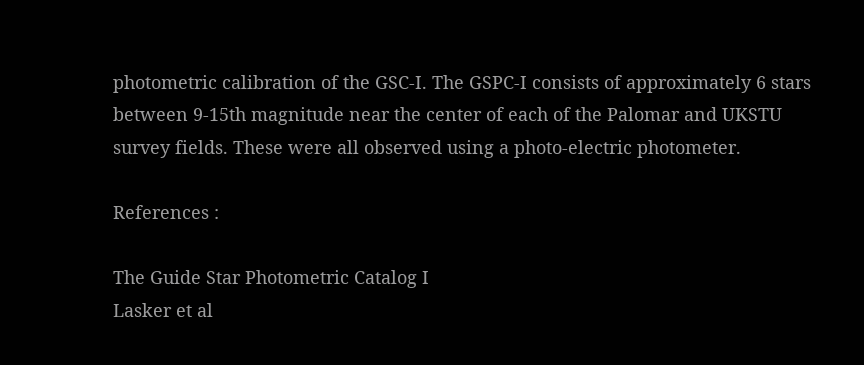photometric calibration of the GSC-I. The GSPC-I consists of approximately 6 stars between 9-15th magnitude near the center of each of the Palomar and UKSTU survey fields. These were all observed using a photo-electric photometer.

References :

The Guide Star Photometric Catalog I
Lasker et al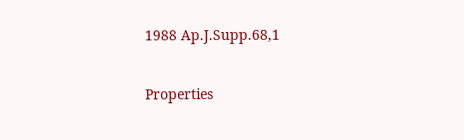1988 Ap.J.Supp.68,1

Properties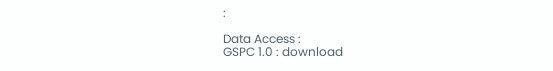:

Data Access :
GSPC 1.0 : download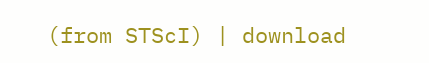(from STScI) | download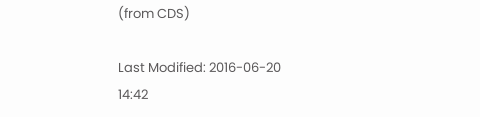(from CDS)

Last Modified: 2016-06-20 14:42